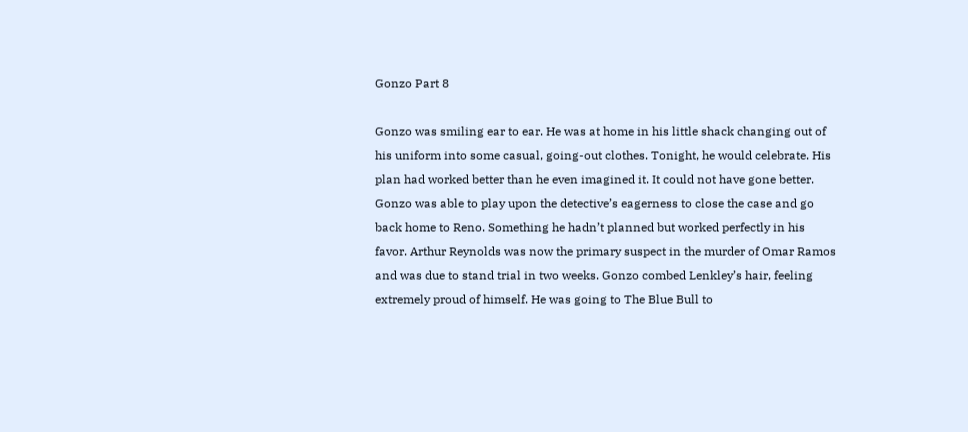Gonzo Part 8

Gonzo was smiling ear to ear. He was at home in his little shack changing out of his uniform into some casual, going-out clothes. Tonight, he would celebrate. His plan had worked better than he even imagined it. It could not have gone better. Gonzo was able to play upon the detective’s eagerness to close the case and go back home to Reno. Something he hadn’t planned but worked perfectly in his favor. Arthur Reynolds was now the primary suspect in the murder of Omar Ramos and was due to stand trial in two weeks. Gonzo combed Lenkley’s hair, feeling extremely proud of himself. He was going to The Blue Bull to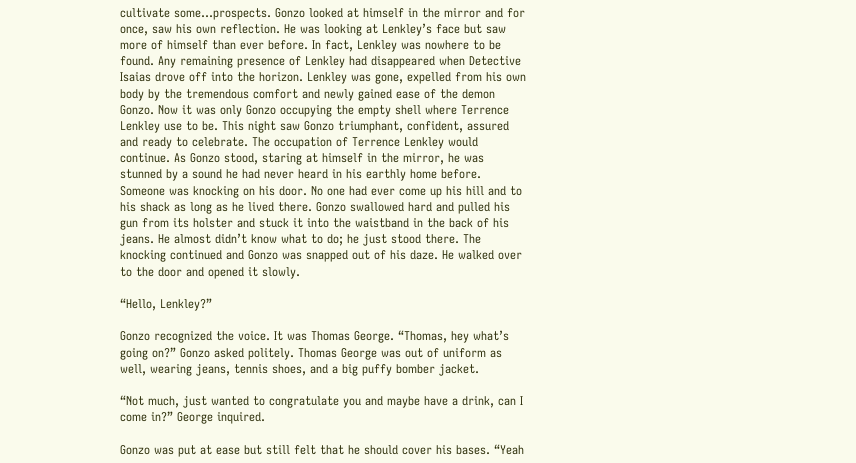cultivate some…prospects. Gonzo looked at himself in the mirror and for once, saw his own reflection. He was looking at Lenkley’s face but saw more of himself than ever before. In fact, Lenkley was nowhere to be found. Any remaining presence of Lenkley had disappeared when Detective Isaias drove off into the horizon. Lenkley was gone, expelled from his own body by the tremendous comfort and newly gained ease of the demon Gonzo. Now it was only Gonzo occupying the empty shell where Terrence Lenkley use to be. This night saw Gonzo triumphant, confident, assured and ready to celebrate. The occupation of Terrence Lenkley would continue. As Gonzo stood, staring at himself in the mirror, he was stunned by a sound he had never heard in his earthly home before. Someone was knocking on his door. No one had ever come up his hill and to his shack as long as he lived there. Gonzo swallowed hard and pulled his gun from its holster and stuck it into the waistband in the back of his jeans. He almost didn’t know what to do; he just stood there. The knocking continued and Gonzo was snapped out of his daze. He walked over to the door and opened it slowly.

“Hello, Lenkley?”

Gonzo recognized the voice. It was Thomas George. “Thomas, hey what’s going on?” Gonzo asked politely. Thomas George was out of uniform as well, wearing jeans, tennis shoes, and a big puffy bomber jacket.

“Not much, just wanted to congratulate you and maybe have a drink, can I come in?” George inquired.

Gonzo was put at ease but still felt that he should cover his bases. “Yeah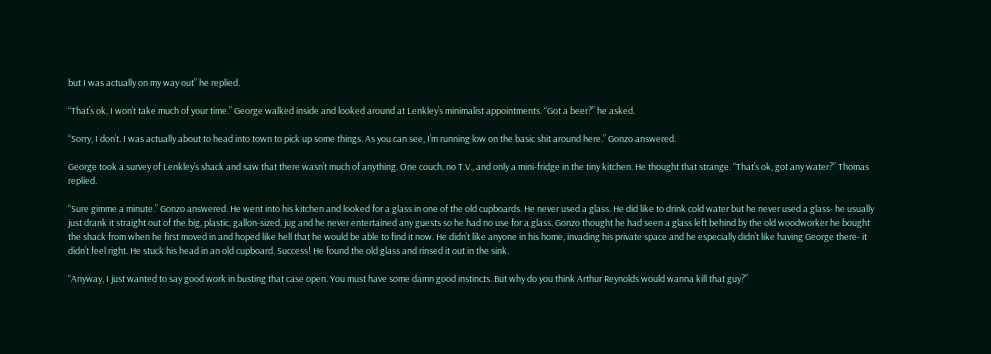but I was actually on my way out” he replied.

“That’s ok, I won’t take much of your time.” George walked inside and looked around at Lenkley’s minimalist appointments. “Got a beer?” he asked.

“Sorry, I don’t. I was actually about to head into town to pick up some things. As you can see, I’m running low on the basic shit around here.” Gonzo answered.

George took a survey of Lenkley’s shack and saw that there wasn’t much of anything. One couch, no T.V., and only a mini-fridge in the tiny kitchen. He thought that strange. “That’s ok, got any water?” Thomas replied.

“Sure gimme a minute.” Gonzo answered. He went into his kitchen and looked for a glass in one of the old cupboards. He never used a glass. He did like to drink cold water but he never used a glass- he usually just drank it straight out of the big, plastic, gallon-sized, jug and he never entertained any guests so he had no use for a glass. Gonzo thought he had seen a glass left behind by the old woodworker he bought the shack from when he first moved in and hoped like hell that he would be able to find it now. He didn’t like anyone in his home, invading his private space and he especially didn’t like having George there- it didn’t feel right. He stuck his head in an old cupboard. Success! He found the old glass and rinsed it out in the sink.

“Anyway, I just wanted to say good work in busting that case open. You must have some damn good instincts. But why do you think Arthur Reynolds would wanna kill that guy?”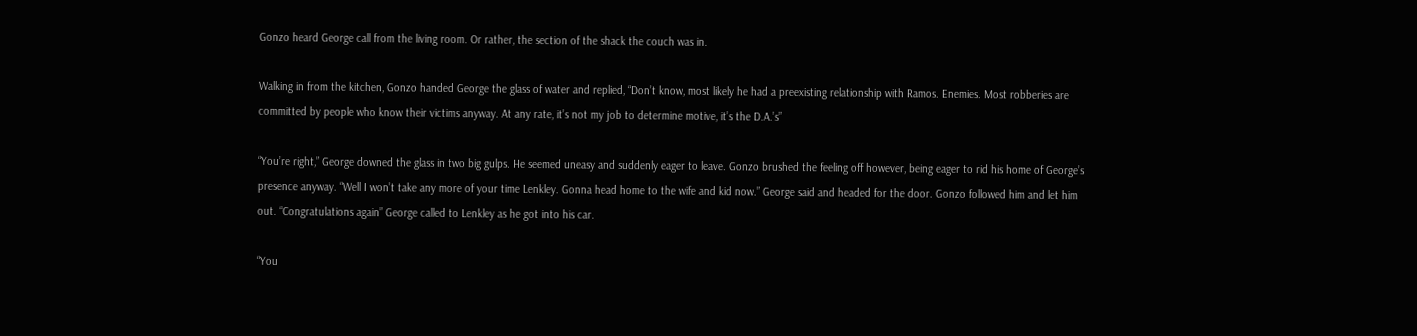Gonzo heard George call from the living room. Or rather, the section of the shack the couch was in.

Walking in from the kitchen, Gonzo handed George the glass of water and replied, “Don’t know, most likely he had a preexisting relationship with Ramos. Enemies. Most robberies are committed by people who know their victims anyway. At any rate, it’s not my job to determine motive, it’s the D.A.’s”

“You’re right,” George downed the glass in two big gulps. He seemed uneasy and suddenly eager to leave. Gonzo brushed the feeling off however, being eager to rid his home of George’s presence anyway. “Well I won’t take any more of your time Lenkley. Gonna head home to the wife and kid now.” George said and headed for the door. Gonzo followed him and let him out. “Congratulations again” George called to Lenkley as he got into his car.

“You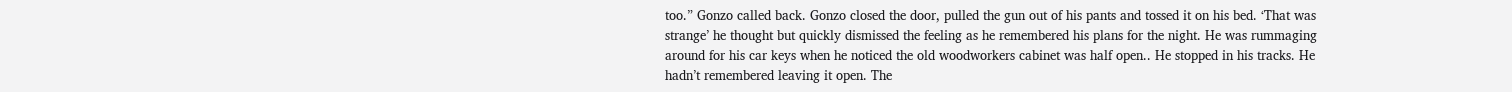too.” Gonzo called back. Gonzo closed the door, pulled the gun out of his pants and tossed it on his bed. ‘That was strange’ he thought but quickly dismissed the feeling as he remembered his plans for the night. He was rummaging around for his car keys when he noticed the old woodworkers cabinet was half open.. He stopped in his tracks. He hadn’t remembered leaving it open. The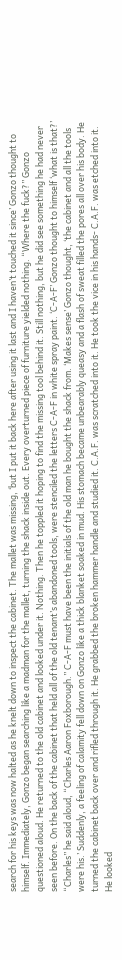search for his keys was now halted as he knelt down to inspect the cabinet. The mallet was missing, ‘but I put it back here after using it last and I haven’t touched it since’ Gonzo thought to himself. Immediately, Gonzo began searching like a madman for the mallet, turning the shack inside out. Every overturned piece of furniture yielded nothing. “Where the fuck?” Gonzo questioned aloud. He returned to the old cabinet and looked under it. Nothing. Then he toppled it hoping to find the missing tool behind it. Still nothing, but he did see something he had never seen before. On the back of the cabinet that held all of the old tenant’s abandoned tools, were stenciled the letters C-A-F in white spray paint. ‘C-A-F’ Gonzo thought to himself ‘what is that?’ “Charles” he said aloud, “Charles Aaron Foxborough.” C-A-F must have been the initials of the old man he bought the shack from. ‘Makes sense’ Gonzo thought, ‘the cabinet and all the tools were his.’ Suddenly, a feeling of calamity fell down on Gonzo like a thick blanket soaked in mud. His stomach became unbearably queasy and a flash of sweat filled the pores all over his body. He turned the cabinet back over and rifled through it. He grabbed the broken hammer handle and studied it. C.A.F. was scratched into it. He took the vice in his hands- C.A.F. was etched into it. He looked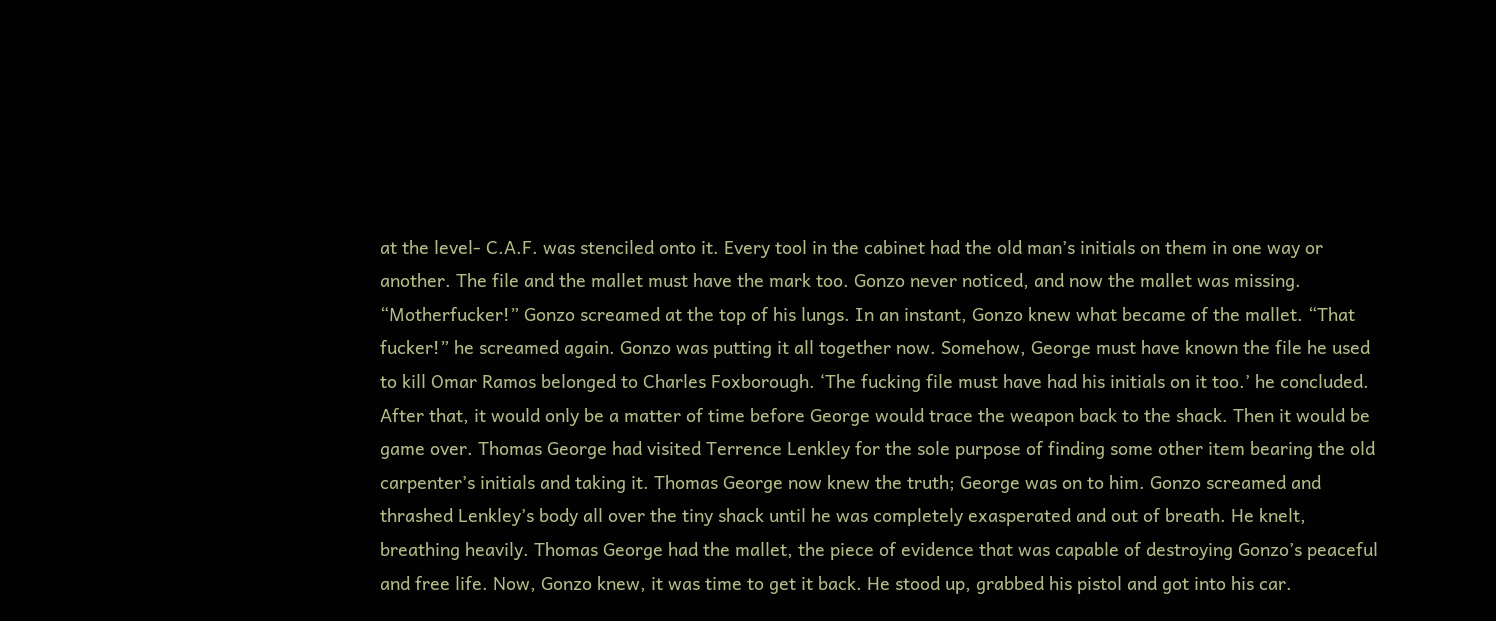at the level- C.A.F. was stenciled onto it. Every tool in the cabinet had the old man’s initials on them in one way or another. The file and the mallet must have the mark too. Gonzo never noticed, and now the mallet was missing. “Motherfucker!” Gonzo screamed at the top of his lungs. In an instant, Gonzo knew what became of the mallet. “That fucker!” he screamed again. Gonzo was putting it all together now. Somehow, George must have known the file he used to kill Omar Ramos belonged to Charles Foxborough. ‘The fucking file must have had his initials on it too.’ he concluded. After that, it would only be a matter of time before George would trace the weapon back to the shack. Then it would be game over. Thomas George had visited Terrence Lenkley for the sole purpose of finding some other item bearing the old carpenter’s initials and taking it. Thomas George now knew the truth; George was on to him. Gonzo screamed and thrashed Lenkley’s body all over the tiny shack until he was completely exasperated and out of breath. He knelt, breathing heavily. Thomas George had the mallet, the piece of evidence that was capable of destroying Gonzo’s peaceful and free life. Now, Gonzo knew, it was time to get it back. He stood up, grabbed his pistol and got into his car.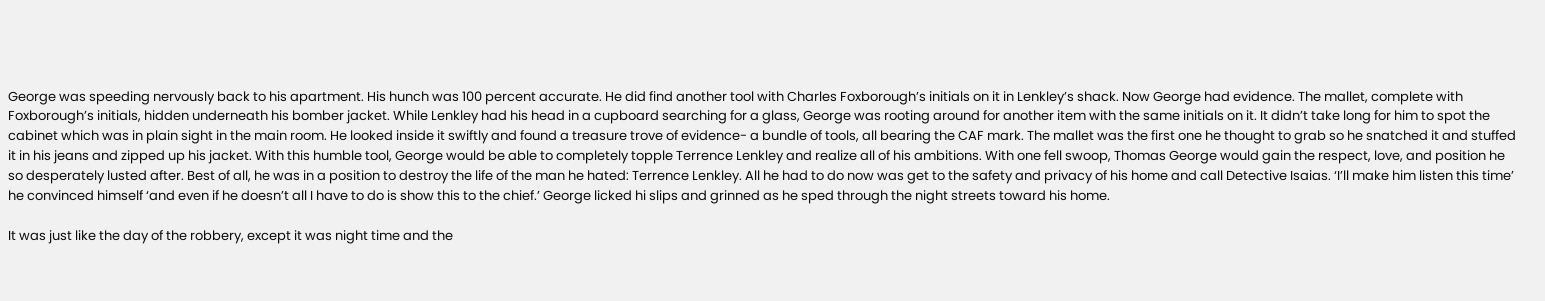George was speeding nervously back to his apartment. His hunch was 100 percent accurate. He did find another tool with Charles Foxborough’s initials on it in Lenkley’s shack. Now George had evidence. The mallet, complete with Foxborough’s initials, hidden underneath his bomber jacket. While Lenkley had his head in a cupboard searching for a glass, George was rooting around for another item with the same initials on it. It didn’t take long for him to spot the cabinet which was in plain sight in the main room. He looked inside it swiftly and found a treasure trove of evidence- a bundle of tools, all bearing the CAF mark. The mallet was the first one he thought to grab so he snatched it and stuffed it in his jeans and zipped up his jacket. With this humble tool, George would be able to completely topple Terrence Lenkley and realize all of his ambitions. With one fell swoop, Thomas George would gain the respect, love, and position he so desperately lusted after. Best of all, he was in a position to destroy the life of the man he hated: Terrence Lenkley. All he had to do now was get to the safety and privacy of his home and call Detective Isaias. ‘I’ll make him listen this time’ he convinced himself ‘and even if he doesn’t all I have to do is show this to the chief.’ George licked hi slips and grinned as he sped through the night streets toward his home.

It was just like the day of the robbery, except it was night time and the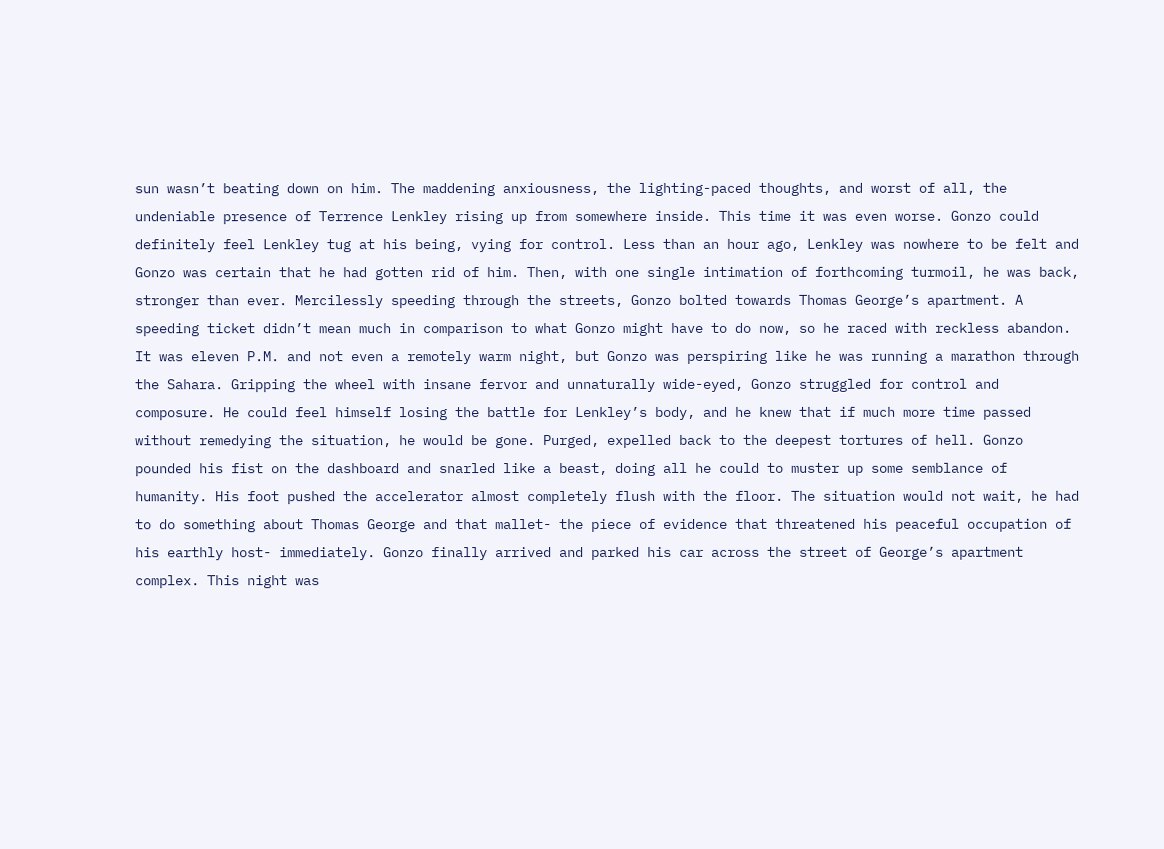sun wasn’t beating down on him. The maddening anxiousness, the lighting-paced thoughts, and worst of all, the undeniable presence of Terrence Lenkley rising up from somewhere inside. This time it was even worse. Gonzo could definitely feel Lenkley tug at his being, vying for control. Less than an hour ago, Lenkley was nowhere to be felt and Gonzo was certain that he had gotten rid of him. Then, with one single intimation of forthcoming turmoil, he was back, stronger than ever. Mercilessly speeding through the streets, Gonzo bolted towards Thomas George’s apartment. A speeding ticket didn’t mean much in comparison to what Gonzo might have to do now, so he raced with reckless abandon. It was eleven P.M. and not even a remotely warm night, but Gonzo was perspiring like he was running a marathon through the Sahara. Gripping the wheel with insane fervor and unnaturally wide-eyed, Gonzo struggled for control and composure. He could feel himself losing the battle for Lenkley’s body, and he knew that if much more time passed without remedying the situation, he would be gone. Purged, expelled back to the deepest tortures of hell. Gonzo pounded his fist on the dashboard and snarled like a beast, doing all he could to muster up some semblance of humanity. His foot pushed the accelerator almost completely flush with the floor. The situation would not wait, he had to do something about Thomas George and that mallet- the piece of evidence that threatened his peaceful occupation of his earthly host- immediately. Gonzo finally arrived and parked his car across the street of George’s apartment complex. This night was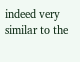indeed very similar to the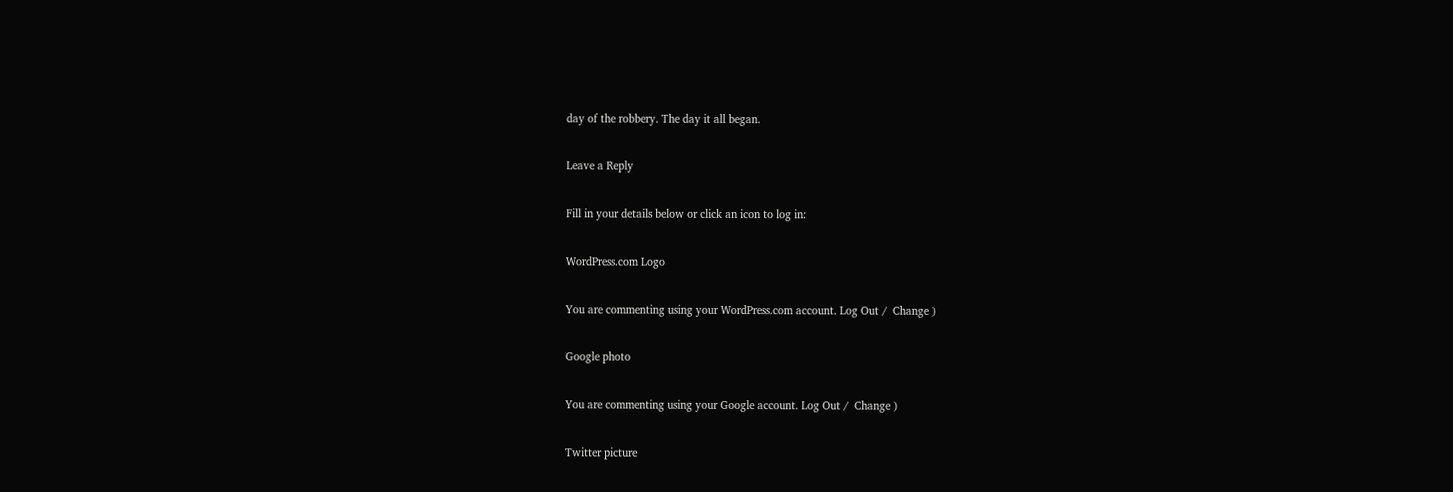day of the robbery. The day it all began.

Leave a Reply

Fill in your details below or click an icon to log in:

WordPress.com Logo

You are commenting using your WordPress.com account. Log Out /  Change )

Google photo

You are commenting using your Google account. Log Out /  Change )

Twitter picture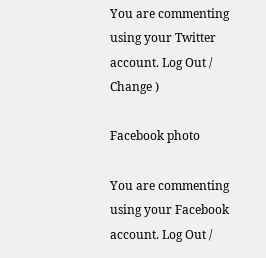You are commenting using your Twitter account. Log Out /  Change )

Facebook photo

You are commenting using your Facebook account. Log Out /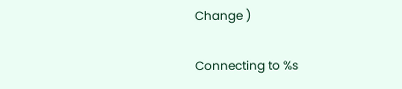Change )

Connecting to %s